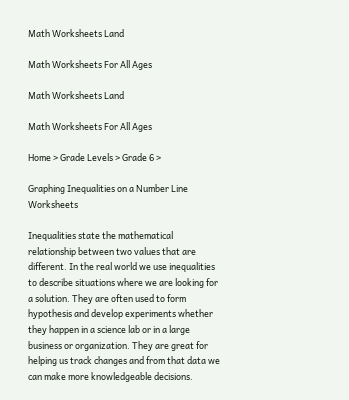Math Worksheets Land

Math Worksheets For All Ages

Math Worksheets Land

Math Worksheets For All Ages

Home > Grade Levels > Grade 6 >

Graphing Inequalities on a Number Line Worksheets

Inequalities state the mathematical relationship between two values that are different. In the real world we use inequalities to describe situations where we are looking for a solution. They are often used to form hypothesis and develop experiments whether they happen in a science lab or in a large business or organization. They are great for helping us track changes and from that data we can make more knowledgeable decisions.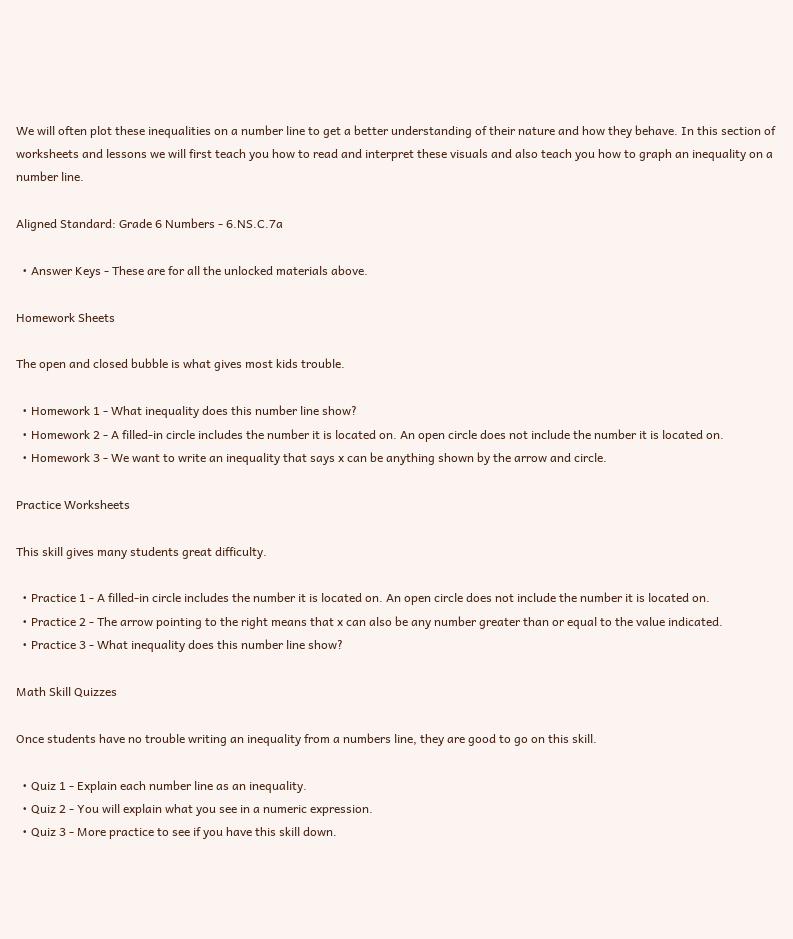We will often plot these inequalities on a number line to get a better understanding of their nature and how they behave. In this section of worksheets and lessons we will first teach you how to read and interpret these visuals and also teach you how to graph an inequality on a number line.

Aligned Standard: Grade 6 Numbers - 6.NS.C.7a

  • Answer Keys - These are for all the unlocked materials above.

Homework Sheets

The open and closed bubble is what gives most kids trouble.

  • Homework 1 - What inequality does this number line show?
  • Homework 2 - A filled-in circle includes the number it is located on. An open circle does not include the number it is located on.
  • Homework 3 - We want to write an inequality that says x can be anything shown by the arrow and circle.

Practice Worksheets

This skill gives many students great difficulty.

  • Practice 1 - A filled-in circle includes the number it is located on. An open circle does not include the number it is located on.
  • Practice 2 - The arrow pointing to the right means that x can also be any number greater than or equal to the value indicated.
  • Practice 3 - What inequality does this number line show?

Math Skill Quizzes

Once students have no trouble writing an inequality from a numbers line, they are good to go on this skill.

  • Quiz 1 - Explain each number line as an inequality.
  • Quiz 2 - You will explain what you see in a numeric expression.
  • Quiz 3 - More practice to see if you have this skill down.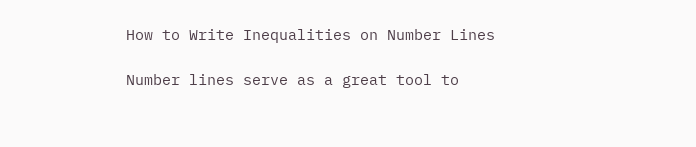How to Write Inequalities on Number Lines

Number lines serve as a great tool to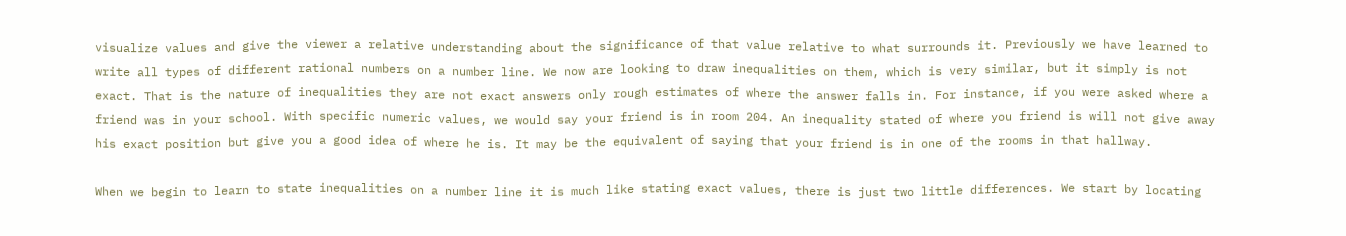visualize values and give the viewer a relative understanding about the significance of that value relative to what surrounds it. Previously we have learned to write all types of different rational numbers on a number line. We now are looking to draw inequalities on them, which is very similar, but it simply is not exact. That is the nature of inequalities they are not exact answers only rough estimates of where the answer falls in. For instance, if you were asked where a friend was in your school. With specific numeric values, we would say your friend is in room 204. An inequality stated of where you friend is will not give away his exact position but give you a good idea of where he is. It may be the equivalent of saying that your friend is in one of the rooms in that hallway.

When we begin to learn to state inequalities on a number line it is much like stating exact values, there is just two little differences. We start by locating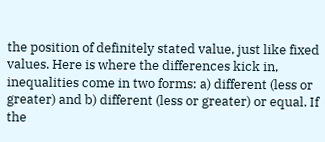the position of definitely stated value, just like fixed values. Here is where the differences kick in, inequalities come in two forms: a) different (less or greater) and b) different (less or greater) or equal. If the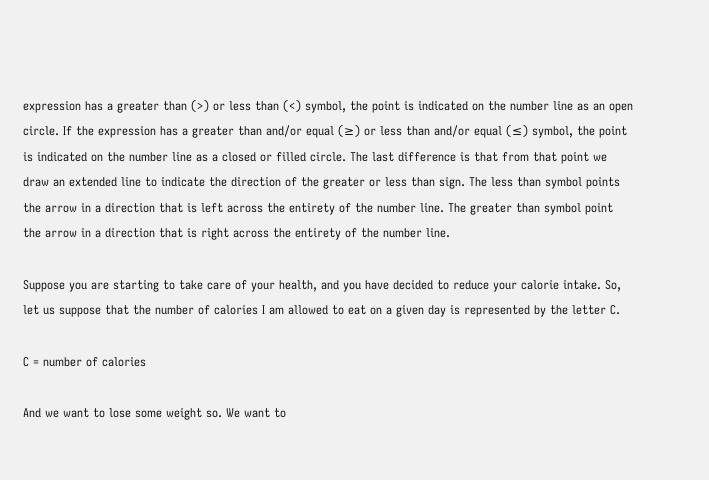expression has a greater than (>) or less than (<) symbol, the point is indicated on the number line as an open circle. If the expression has a greater than and/or equal (≥) or less than and/or equal (≤) symbol, the point is indicated on the number line as a closed or filled circle. The last difference is that from that point we draw an extended line to indicate the direction of the greater or less than sign. The less than symbol points the arrow in a direction that is left across the entirety of the number line. The greater than symbol point the arrow in a direction that is right across the entirety of the number line.

Suppose you are starting to take care of your health, and you have decided to reduce your calorie intake. So, let us suppose that the number of calories I am allowed to eat on a given day is represented by the letter C.

C = number of calories

And we want to lose some weight so. We want to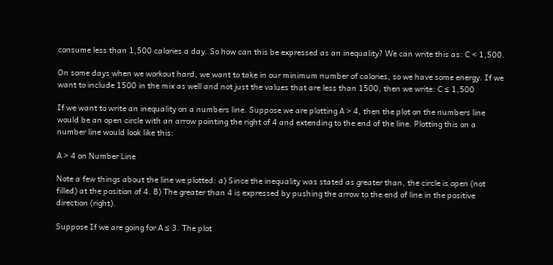consume less than 1,500 calories a day. So how can this be expressed as an inequality? We can write this as: C < 1,500.

On some days when we workout hard, we want to take in our minimum number of calories, so we have some energy. If we want to include 1500 in the mix as well and not just the values that are less than 1500, then we write: C ≤ 1,500

If we want to write an inequality on a numbers line. Suppose we are plotting A > 4, then the plot on the numbers line would be an open circle with an arrow pointing the right of 4 and extending to the end of the line. Plotting this on a number line would look like this:

A > 4 on Number Line

Note a few things about the line we plotted: a) Since the inequality was stated as greater than, the circle is open (not filled) at the position of 4. B) The greater than 4 is expressed by pushing the arrow to the end of line in the positive direction (right).

Suppose If we are going for A ≤ 3. The plot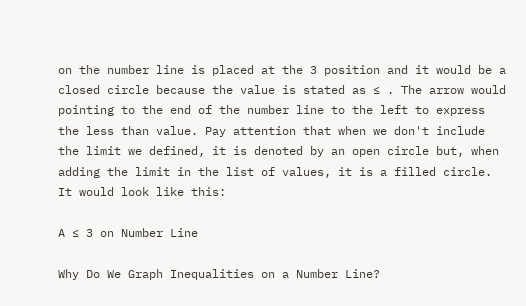on the number line is placed at the 3 position and it would be a closed circle because the value is stated as ≤ . The arrow would pointing to the end of the number line to the left to express the less than value. Pay attention that when we don't include the limit we defined, it is denoted by an open circle but, when adding the limit in the list of values, it is a filled circle. It would look like this:

A ≤ 3 on Number Line

Why Do We Graph Inequalities on a Number Line?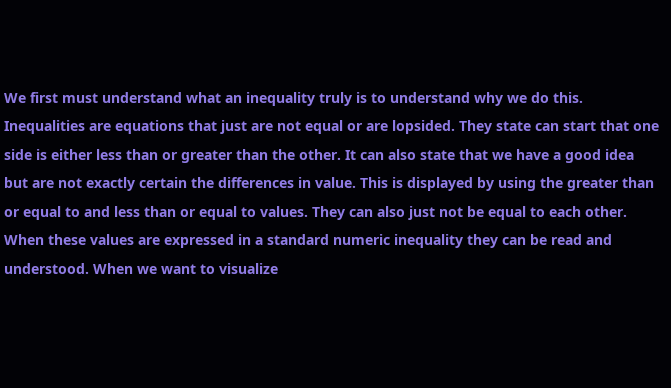We first must understand what an inequality truly is to understand why we do this. Inequalities are equations that just are not equal or are lopsided. They state can start that one side is either less than or greater than the other. It can also state that we have a good idea but are not exactly certain the differences in value. This is displayed by using the greater than or equal to and less than or equal to values. They can also just not be equal to each other. When these values are expressed in a standard numeric inequality they can be read and understood. When we want to visualize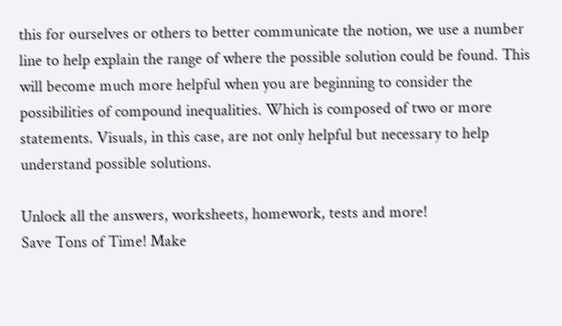this for ourselves or others to better communicate the notion, we use a number line to help explain the range of where the possible solution could be found. This will become much more helpful when you are beginning to consider the possibilities of compound inequalities. Which is composed of two or more statements. Visuals, in this case, are not only helpful but necessary to help understand possible solutions.

Unlock all the answers, worksheets, homework, tests and more!
Save Tons of Time! Make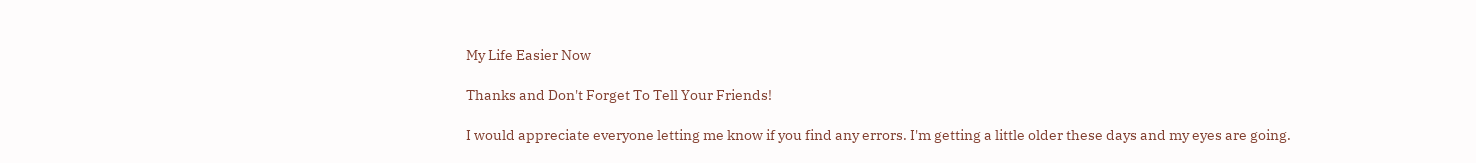My Life Easier Now

Thanks and Don't Forget To Tell Your Friends!

I would appreciate everyone letting me know if you find any errors. I'm getting a little older these days and my eyes are going.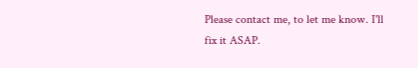Please contact me, to let me know. I'll fix it ASAP.